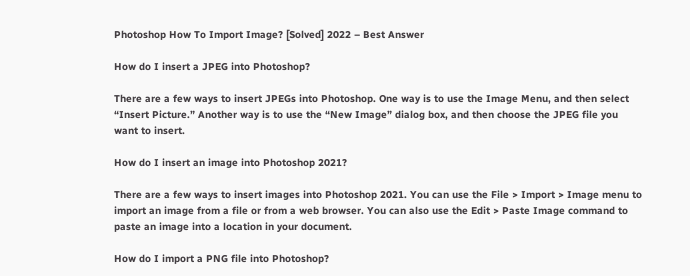Photoshop How To Import Image? [Solved] 2022 – Best Answer

How do I insert a JPEG into Photoshop?

There are a few ways to insert JPEGs into Photoshop. One way is to use the Image Menu, and then select “Insert Picture.” Another way is to use the “New Image” dialog box, and then choose the JPEG file you want to insert.

How do I insert an image into Photoshop 2021?

There are a few ways to insert images into Photoshop 2021. You can use the File > Import > Image menu to import an image from a file or from a web browser. You can also use the Edit > Paste Image command to paste an image into a location in your document.

How do I import a PNG file into Photoshop?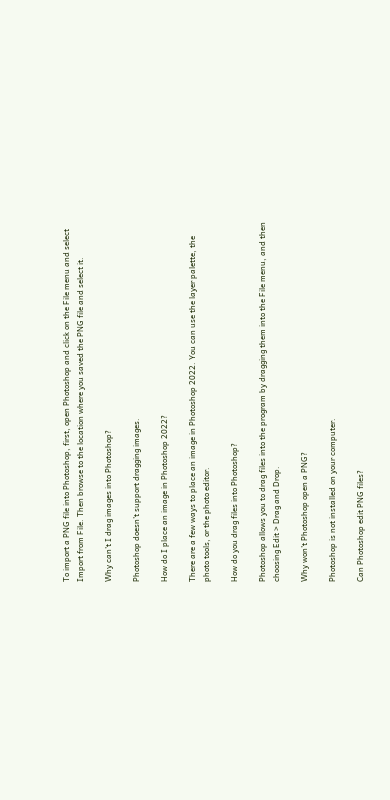To import a PNG file into Photoshop, first, open Photoshop and click on the File menu and select Import from File. Then browse to the location where you saved the PNG file and select it.

Why can’t I drag images into Photoshop?

Photoshop doesn’t support dragging images.

How do I place an image in Photoshop 2022?

There are a few ways to place an image in Photoshop 2022. You can use the layer palette, the photo tools, or the photo editor.

How do you drag files into Photoshop?

Photoshop allows you to drag files into the program by dragging them into the File menu, and then choosing Edit > Drag and Drop.

Why won’t Photoshop open a PNG?

Photoshop is not installed on your computer.

Can Photoshop edit PNG files?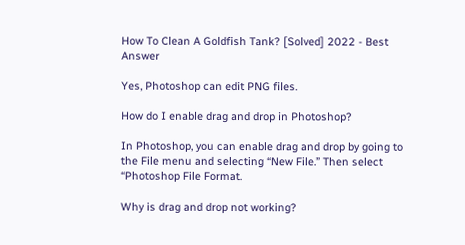How To Clean A Goldfish Tank? [Solved] 2022 - Best Answer

Yes, Photoshop can edit PNG files.

How do I enable drag and drop in Photoshop?

In Photoshop, you can enable drag and drop by going to the File menu and selecting “New File.” Then select “Photoshop File Format.

Why is drag and drop not working?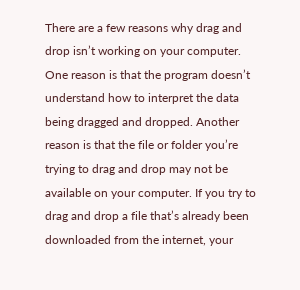There are a few reasons why drag and drop isn’t working on your computer. One reason is that the program doesn’t understand how to interpret the data being dragged and dropped. Another reason is that the file or folder you’re trying to drag and drop may not be available on your computer. If you try to drag and drop a file that’s already been downloaded from the internet, your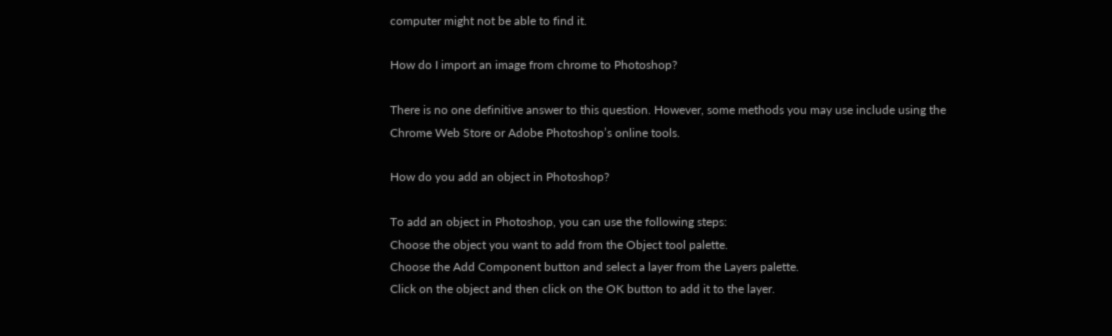computer might not be able to find it.

How do I import an image from chrome to Photoshop?

There is no one definitive answer to this question. However, some methods you may use include using the Chrome Web Store or Adobe Photoshop’s online tools.

How do you add an object in Photoshop?

To add an object in Photoshop, you can use the following steps:
Choose the object you want to add from the Object tool palette.
Choose the Add Component button and select a layer from the Layers palette.
Click on the object and then click on the OK button to add it to the layer.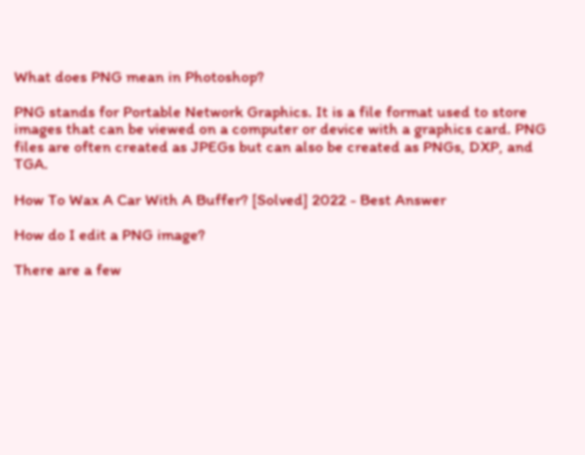What does PNG mean in Photoshop?

PNG stands for Portable Network Graphics. It is a file format used to store images that can be viewed on a computer or device with a graphics card. PNG files are often created as JPEGs but can also be created as PNGs, DXP, and TGA.

How To Wax A Car With A Buffer? [Solved] 2022 - Best Answer

How do I edit a PNG image?

There are a few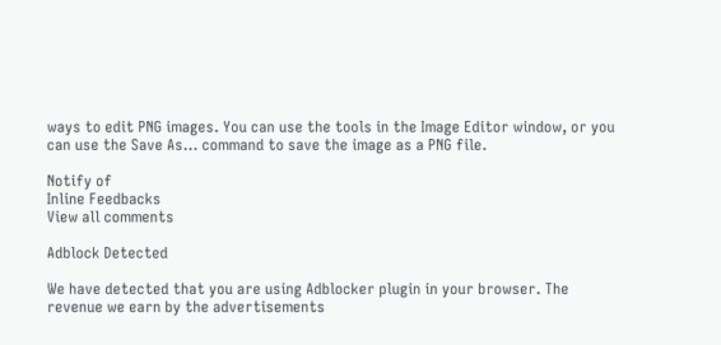ways to edit PNG images. You can use the tools in the Image Editor window, or you can use the Save As… command to save the image as a PNG file.

Notify of
Inline Feedbacks
View all comments

Adblock Detected

We have detected that you are using Adblocker plugin in your browser. The revenue we earn by the advertisements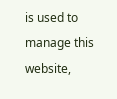is used to manage this website,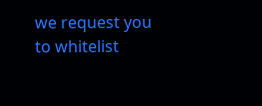we request you to whitelist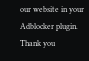our website in your Adblocker plugin. Thank you